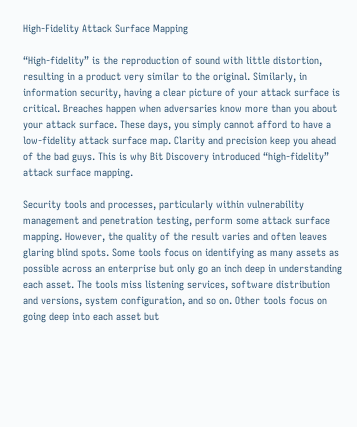High-Fidelity Attack Surface Mapping

“High-fidelity” is the reproduction of sound with little distortion, resulting in a product very similar to the original. Similarly, in information security, having a clear picture of your attack surface is critical. Breaches happen when adversaries know more than you about your attack surface. These days, you simply cannot afford to have a low-fidelity attack surface map. Clarity and precision keep you ahead of the bad guys. This is why Bit Discovery introduced “high-fidelity” attack surface mapping.

Security tools and processes, particularly within vulnerability management and penetration testing, perform some attack surface mapping. However, the quality of the result varies and often leaves glaring blind spots. Some tools focus on identifying as many assets as possible across an enterprise but only go an inch deep in understanding each asset. The tools miss listening services, software distribution and versions, system configuration, and so on. Other tools focus on going deep into each asset but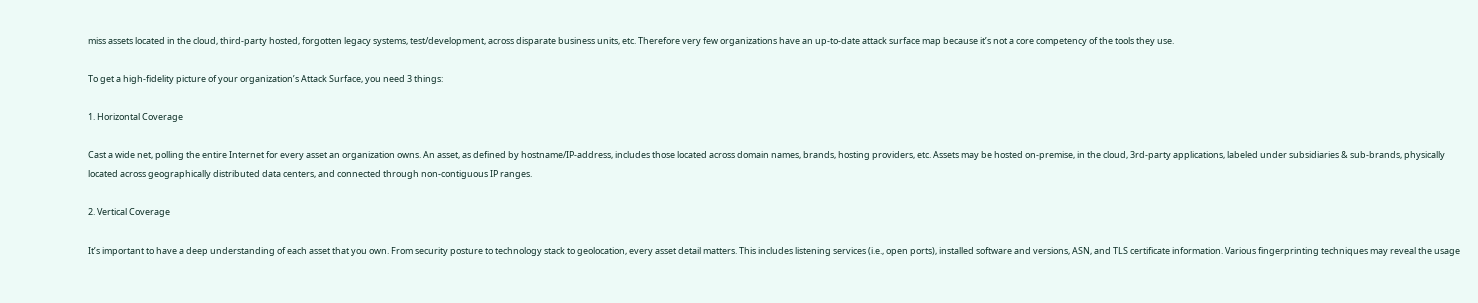miss assets located in the cloud, third-party hosted, forgotten legacy systems, test/development, across disparate business units, etc. Therefore very few organizations have an up-to-date attack surface map because it’s not a core competency of the tools they use.

To get a high-fidelity picture of your organization’s Attack Surface, you need 3 things:

1. Horizontal Coverage

Cast a wide net, polling the entire Internet for every asset an organization owns. An asset, as defined by hostname/IP-address, includes those located across domain names, brands, hosting providers, etc. Assets may be hosted on-premise, in the cloud, 3rd-party applications, labeled under subsidiaries & sub-brands, physically located across geographically distributed data centers, and connected through non-contiguous IP ranges.

2. Vertical Coverage

It’s important to have a deep understanding of each asset that you own. From security posture to technology stack to geolocation, every asset detail matters. This includes listening services (i.e., open ports), installed software and versions, ASN, and TLS certificate information. Various fingerprinting techniques may reveal the usage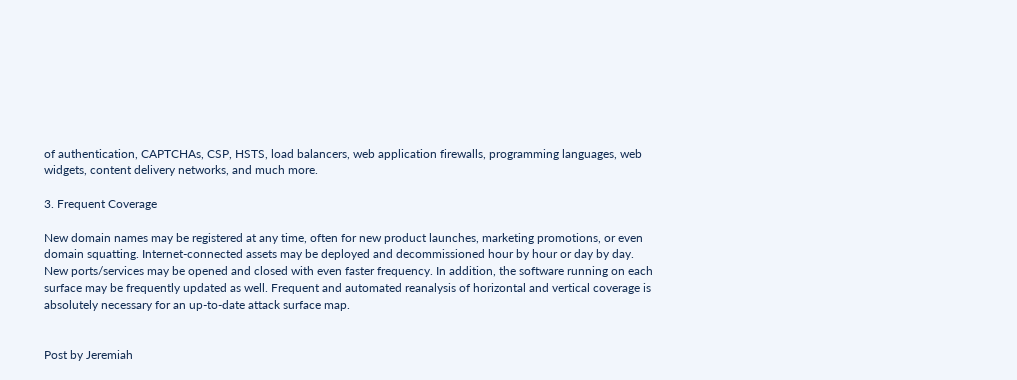of authentication, CAPTCHAs, CSP, HSTS, load balancers, web application firewalls, programming languages, web widgets, content delivery networks, and much more.

3. Frequent Coverage

New domain names may be registered at any time, often for new product launches, marketing promotions, or even domain squatting. Internet-connected assets may be deployed and decommissioned hour by hour or day by day. New ports/services may be opened and closed with even faster frequency. In addition, the software running on each surface may be frequently updated as well. Frequent and automated reanalysis of horizontal and vertical coverage is absolutely necessary for an up-to-date attack surface map.


Post by Jeremiah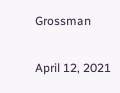Grossman

April 12, 2021